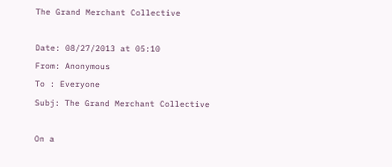The Grand Merchant Collective

Date: 08/27/2013 at 05:10
From: Anonymous
To : Everyone
Subj: The Grand Merchant Collective

On a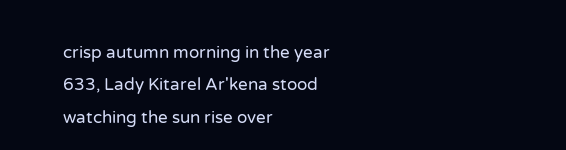crisp autumn morning in the year 633, Lady Kitarel Ar'kena stood watching the sun rise over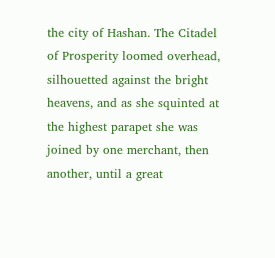the city of Hashan. The Citadel of Prosperity loomed overhead, silhouetted against the bright heavens, and as she squinted at the highest parapet she was joined by one merchant, then another, until a great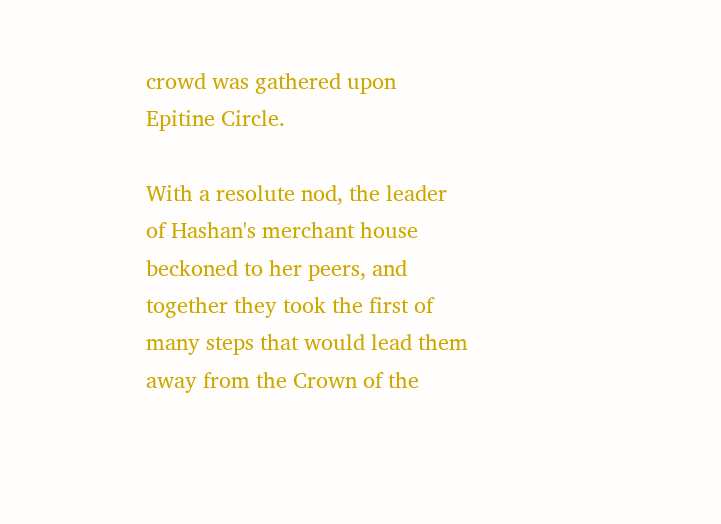crowd was gathered upon Epitine Circle.

With a resolute nod, the leader of Hashan's merchant house beckoned to her peers, and together they took the first of many steps that would lead them away from the Crown of the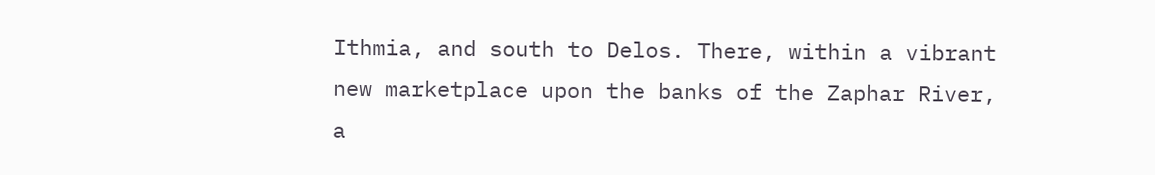Ithmia, and south to Delos. There, within a vibrant new marketplace upon the banks of the Zaphar River, a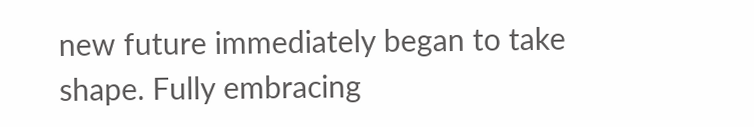new future immediately began to take shape. Fully embracing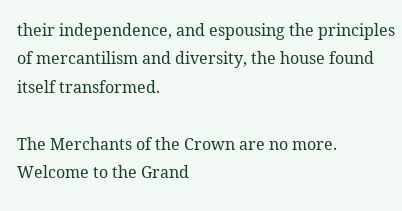their independence, and espousing the principles of mercantilism and diversity, the house found itself transformed.

The Merchants of the Crown are no more. Welcome to the Grand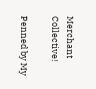Merchant Collective!

Penned by My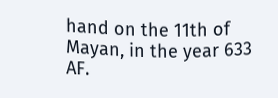hand on the 11th of Mayan, in the year 633 AF.